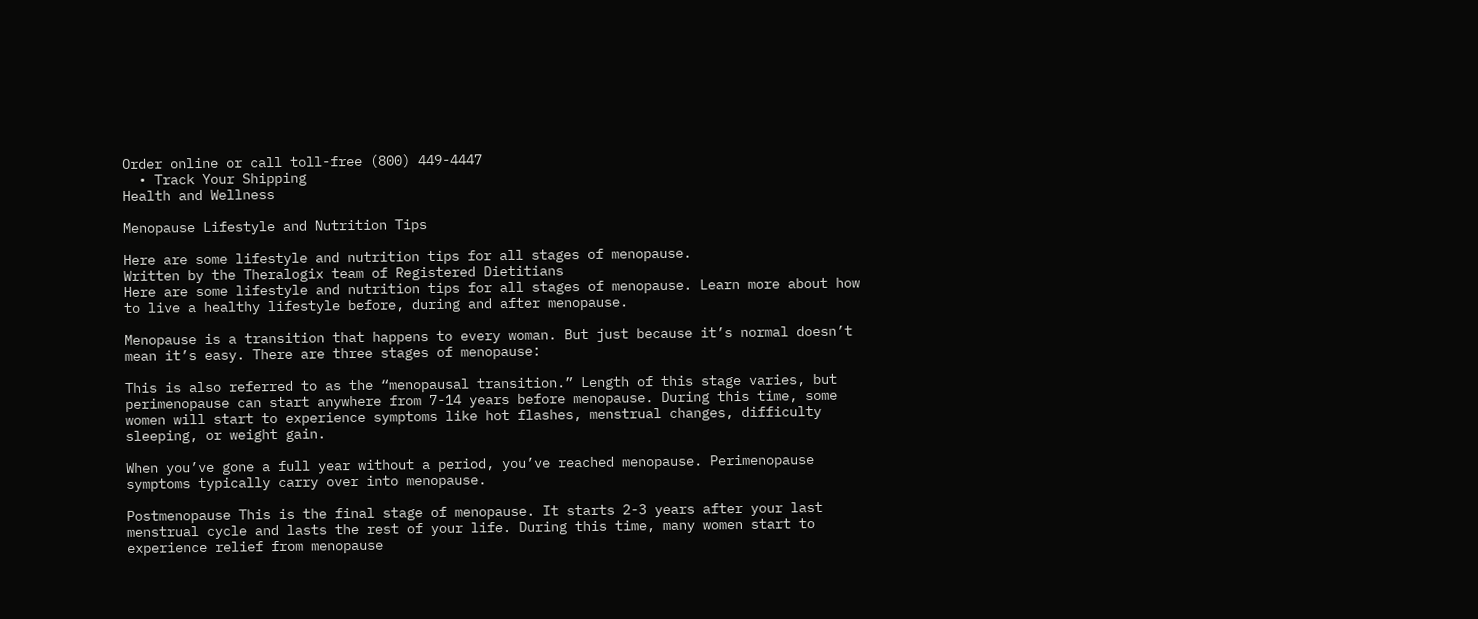Order online or call toll-free (800) 449-4447
  • Track Your Shipping
Health and Wellness

Menopause Lifestyle and Nutrition Tips

Here are some lifestyle and nutrition tips for all stages of menopause.
Written by the Theralogix team of Registered Dietitians
Here are some lifestyle and nutrition tips for all stages of menopause. Learn more about how to live a healthy lifestyle before, during and after menopause.

Menopause is a transition that happens to every woman. But just because it’s normal doesn’t mean it’s easy. There are three stages of menopause:

This is also referred to as the “menopausal transition.” Length of this stage varies, but perimenopause can start anywhere from 7-14 years before menopause. During this time, some women will start to experience symptoms like hot flashes, menstrual changes, difficulty sleeping, or weight gain.

When you’ve gone a full year without a period, you’ve reached menopause. Perimenopause symptoms typically carry over into menopause.

Postmenopause This is the final stage of menopause. It starts 2-3 years after your last menstrual cycle and lasts the rest of your life. During this time, many women start to experience relief from menopause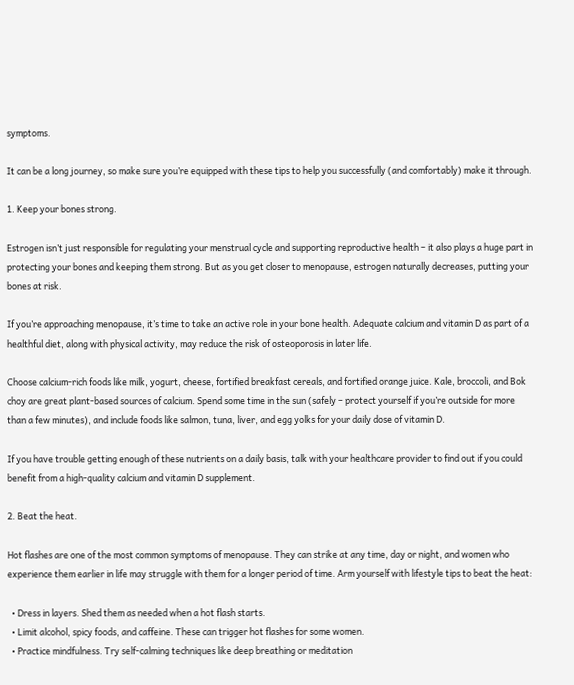symptoms.

It can be a long journey, so make sure you’re equipped with these tips to help you successfully (and comfortably) make it through.

1. Keep your bones strong.

Estrogen isn’t just responsible for regulating your menstrual cycle and supporting reproductive health – it also plays a huge part in protecting your bones and keeping them strong. But as you get closer to menopause, estrogen naturally decreases, putting your bones at risk.

If you’re approaching menopause, it’s time to take an active role in your bone health. Adequate calcium and vitamin D as part of a healthful diet, along with physical activity, may reduce the risk of osteoporosis in later life.

Choose calcium-rich foods like milk, yogurt, cheese, fortified breakfast cereals, and fortified orange juice. Kale, broccoli, and Bok choy are great plant-based sources of calcium. Spend some time in the sun (safely – protect yourself if you’re outside for more than a few minutes), and include foods like salmon, tuna, liver, and egg yolks for your daily dose of vitamin D.

If you have trouble getting enough of these nutrients on a daily basis, talk with your healthcare provider to find out if you could benefit from a high-quality calcium and vitamin D supplement.

2. Beat the heat.

Hot flashes are one of the most common symptoms of menopause. They can strike at any time, day or night, and women who experience them earlier in life may struggle with them for a longer period of time. Arm yourself with lifestyle tips to beat the heat:

  • Dress in layers. Shed them as needed when a hot flash starts.
  • Limit alcohol, spicy foods, and caffeine. These can trigger hot flashes for some women.
  • Practice mindfulness. Try self-calming techniques like deep breathing or meditation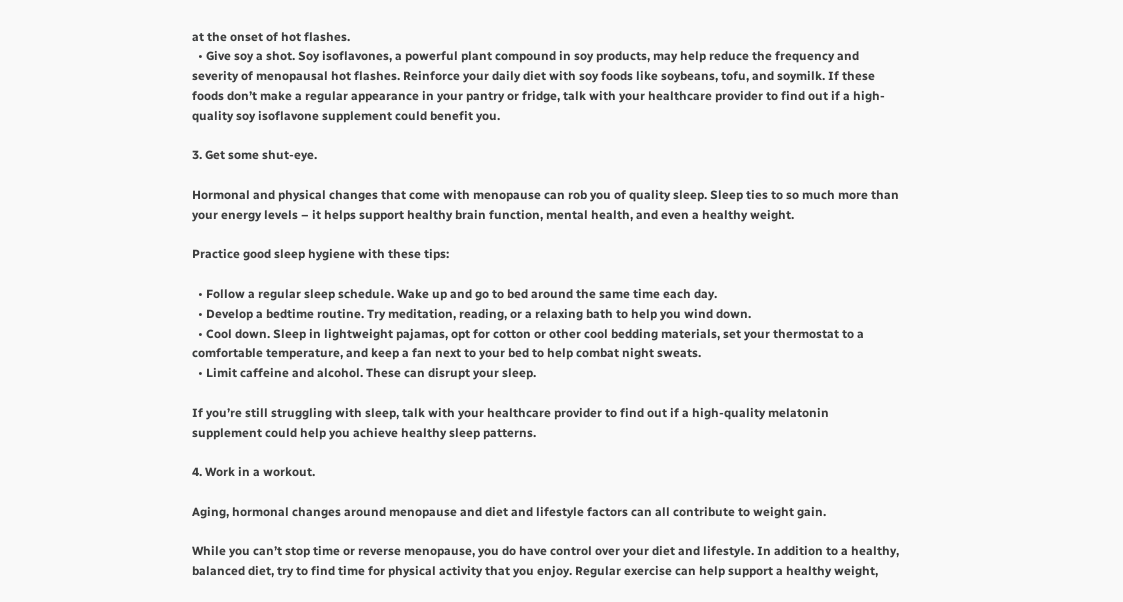at the onset of hot flashes.
  • Give soy a shot. Soy isoflavones, a powerful plant compound in soy products, may help reduce the frequency and severity of menopausal hot flashes. Reinforce your daily diet with soy foods like soybeans, tofu, and soymilk. If these foods don’t make a regular appearance in your pantry or fridge, talk with your healthcare provider to find out if a high-quality soy isoflavone supplement could benefit you.

3. Get some shut-eye.

Hormonal and physical changes that come with menopause can rob you of quality sleep. Sleep ties to so much more than your energy levels – it helps support healthy brain function, mental health, and even a healthy weight.

Practice good sleep hygiene with these tips:

  • Follow a regular sleep schedule. Wake up and go to bed around the same time each day.
  • Develop a bedtime routine. Try meditation, reading, or a relaxing bath to help you wind down.
  • Cool down. Sleep in lightweight pajamas, opt for cotton or other cool bedding materials, set your thermostat to a comfortable temperature, and keep a fan next to your bed to help combat night sweats.
  • Limit caffeine and alcohol. These can disrupt your sleep.

If you’re still struggling with sleep, talk with your healthcare provider to find out if a high-quality melatonin supplement could help you achieve healthy sleep patterns.

4. Work in a workout.

Aging, hormonal changes around menopause and diet and lifestyle factors can all contribute to weight gain.

While you can’t stop time or reverse menopause, you do have control over your diet and lifestyle. In addition to a healthy, balanced diet, try to find time for physical activity that you enjoy. Regular exercise can help support a healthy weight,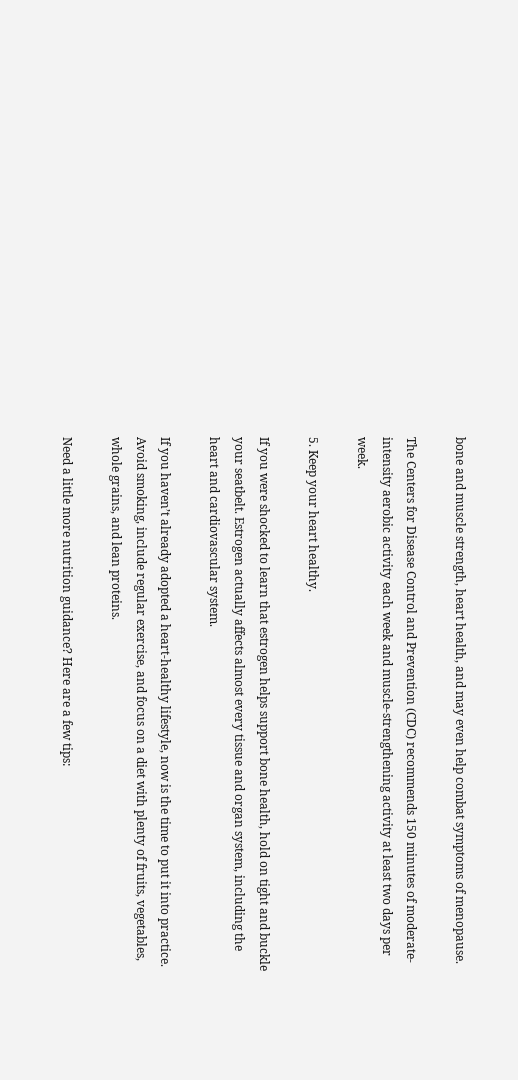bone and muscle strength, heart health, and may even help combat symptoms of menopause.

The Centers for Disease Control and Prevention (CDC) recommends 150 minutes of moderate-intensity aerobic activity each week and muscle-strengthening activity at least two days per week.

5. Keep your heart healthy.

If you were shocked to learn that estrogen helps support bone health, hold on tight and buckle your seatbelt. Estrogen actually affects almost every tissue and organ system, including the heart and cardiovascular system.

If you haven’t already adopted a heart-healthy lifestyle, now is the time to put it into practice. Avoid smoking, include regular exercise, and focus on a diet with plenty of fruits, vegetables, whole grains, and lean proteins.

Need a little more nutrition guidance? Here are a few tips: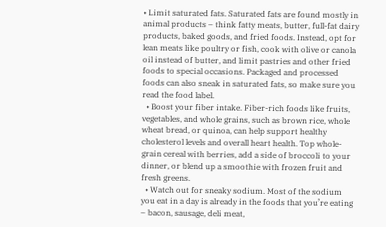• Limit saturated fats. Saturated fats are found mostly in animal products – think fatty meats, butter, full-fat dairy products, baked goods, and fried foods. Instead, opt for lean meats like poultry or fish, cook with olive or canola oil instead of butter, and limit pastries and other fried foods to special occasions. Packaged and processed foods can also sneak in saturated fats, so make sure you read the food label.
  • Boost your fiber intake. Fiber-rich foods like fruits, vegetables, and whole grains, such as brown rice, whole wheat bread, or quinoa, can help support healthy cholesterol levels and overall heart health. Top whole-grain cereal with berries, add a side of broccoli to your dinner, or blend up a smoothie with frozen fruit and fresh greens.
  • Watch out for sneaky sodium. Most of the sodium you eat in a day is already in the foods that you’re eating – bacon, sausage, deli meat,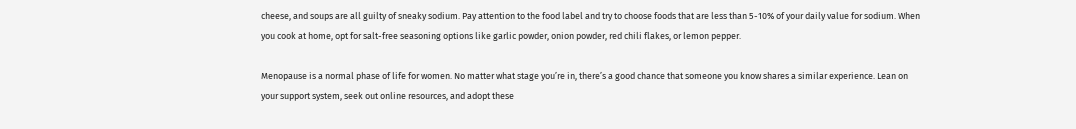cheese, and soups are all guilty of sneaky sodium. Pay attention to the food label and try to choose foods that are less than 5-10% of your daily value for sodium. When you cook at home, opt for salt-free seasoning options like garlic powder, onion powder, red chili flakes, or lemon pepper.

Menopause is a normal phase of life for women. No matter what stage you’re in, there’s a good chance that someone you know shares a similar experience. Lean on your support system, seek out online resources, and adopt these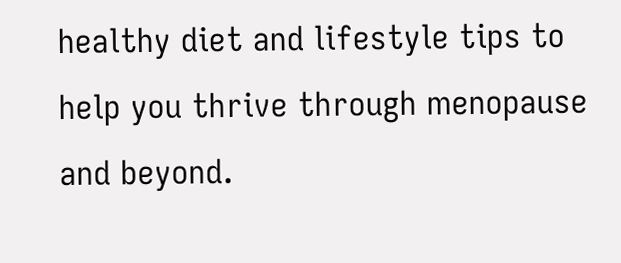healthy diet and lifestyle tips to help you thrive through menopause and beyond.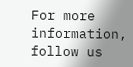For more information, follow us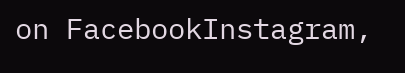on FacebookInstagram,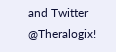and Twitter @Theralogix!